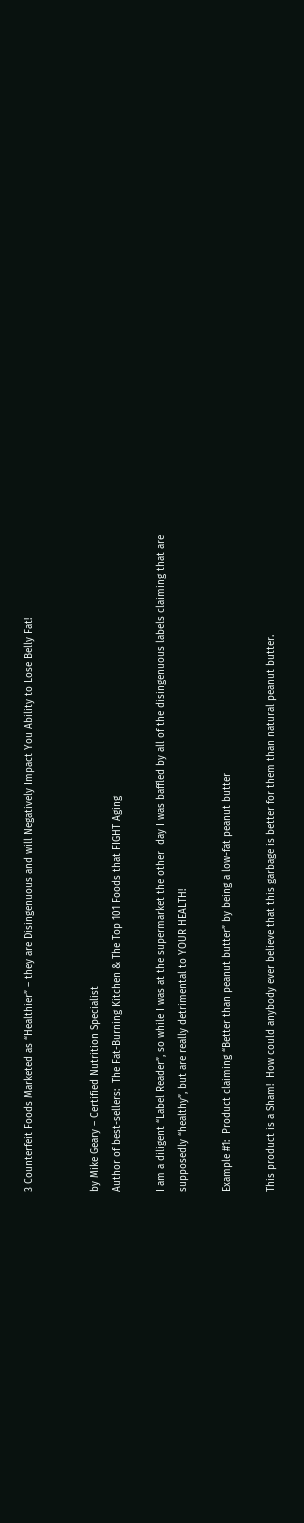3 Counterfeit Foods Marketed as “Healthier” – they are Disingenuous and will Negatively Impact You Ability to Lose Belly Fat!


by Mike Geary – Certified Nutrition Specialist
Author of best-sellers:  The Fat-Burning Kitchen & The Top 101 Foods that FIGHT Aging

I am a diligent “Label Reader”, so while I was at the supermarket the other  day I was baffled by all of the disingenuous labels claiming that are supposedly “healthy”, but are really detrimental to YOUR HEALTH!

Example #1:  Product claiming “Better than peanut butter” by being a low-fat peanut butter

This product is a Sham!  How could anybody ever believe that this garbage is better for them than natural peanut butter.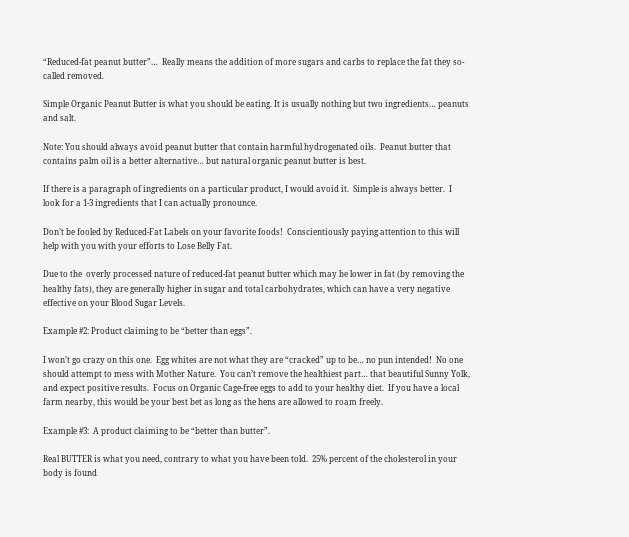“Reduced-fat peanut butter”…  Really means the addition of more sugars and carbs to replace the fat they so-called removed.

Simple Organic Peanut Butter is what you should be eating. It is usually nothing but two ingredients… peanuts and salt.

Note: You should always avoid peanut butter that contain harmful hydrogenated oils.  Peanut butter that contains palm oil is a better alternative… but natural organic peanut butter is best.

If there is a paragraph of ingredients on a particular product, I would avoid it.  Simple is always better.  I look for a 1-3 ingredients that I can actually pronounce.

Don’t be fooled by Reduced-Fat Labels on your favorite foods!  Conscientiously paying attention to this will help with you with your efforts to Lose Belly Fat.

Due to the  overly processed nature of reduced-fat peanut butter which may be lower in fat (by removing the healthy fats), they are generally higher in sugar and total carbohydrates, which can have a very negative effective on your Blood Sugar Levels.

Example #2: Product claiming to be “better than eggs”.

I won’t go crazy on this one.  Egg whites are not what they are “cracked” up to be… no pun intended!  No one should attempt to mess with Mother Nature.  You can’t remove the healthiest part… that beautiful Sunny Yolk, and expect positive results.  Focus on Organic Cage-free eggs to add to your healthy diet.  If you have a local farm nearby, this would be your best bet as long as the hens are allowed to roam freely.

Example #3:  A product claiming to be “better than butter”.

Real BUTTER is what you need, contrary to what you have been told.  25% percent of the cholesterol in your body is found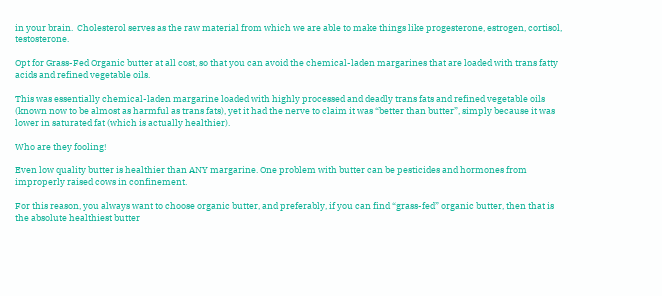in your brain.  Cholesterol serves as the raw material from which we are able to make things like progesterone, estrogen, cortisol, testosterone.

Opt for Grass-Fed Organic butter at all cost, so that you can avoid the chemical-laden margarines that are loaded with trans fatty acids and refined vegetable oils.

This was essentially chemical-laden margarine loaded with highly processed and deadly trans fats and refined vegetable oils (known now to be almost as harmful as trans fats), yet it had the nerve to claim it was “better than butter”, simply because it was lower in saturated fat (which is actually healthier).

Who are they fooling!

Even low quality butter is healthier than ANY margarine. One problem with butter can be pesticides and hormones from improperly raised cows in confinement.

For this reason, you always want to choose organic butter, and preferably, if you can find “grass-fed” organic butter, then that is the absolute healthiest butter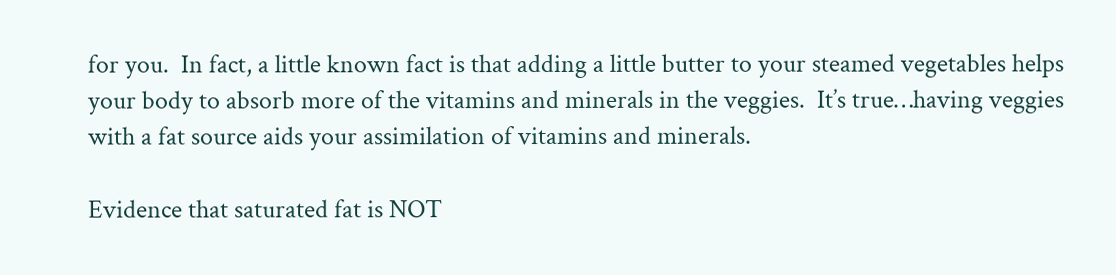for you.  In fact, a little known fact is that adding a little butter to your steamed vegetables helps your body to absorb more of the vitamins and minerals in the veggies.  It’s true…having veggies with a fat source aids your assimilation of vitamins and minerals.

Evidence that saturated fat is NOT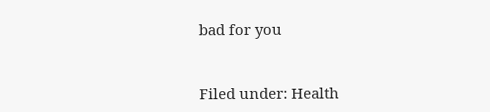bad for you


Filed under: Health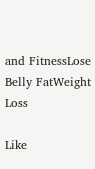and FitnessLose Belly FatWeight Loss

Like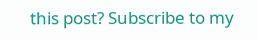this post? Subscribe to my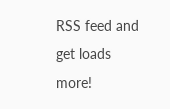RSS feed and get loads more!